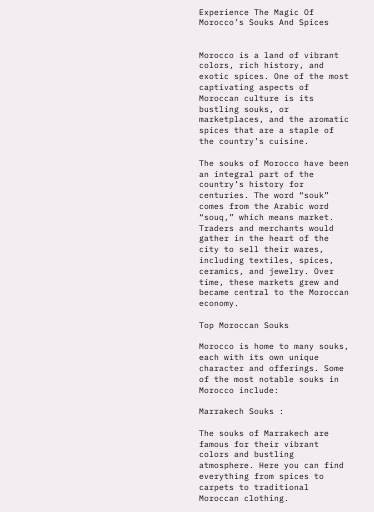Experience The Magic Of Morocco’s Souks And Spices


Morocco is a land of vibrant colors, rich history, and exotic spices. One of the most captivating aspects of Moroccan culture is its bustling souks, or marketplaces, and the aromatic spices that are a staple of the country’s cuisine.

The souks of Morocco have been an integral part of the country’s history for centuries. The word “souk” comes from the Arabic word “souq,” which means market. Traders and merchants would gather in the heart of the city to sell their wares, including textiles, spices, ceramics, and jewelry. Over time, these markets grew and became central to the Moroccan economy.

Top Moroccan Souks

Morocco is home to many souks, each with its own unique character and offerings. Some of the most notable souks in Morocco include:

Marrakech Souks :

The souks of Marrakech are famous for their vibrant colors and bustling atmosphere. Here you can find everything from spices to carpets to traditional Moroccan clothing.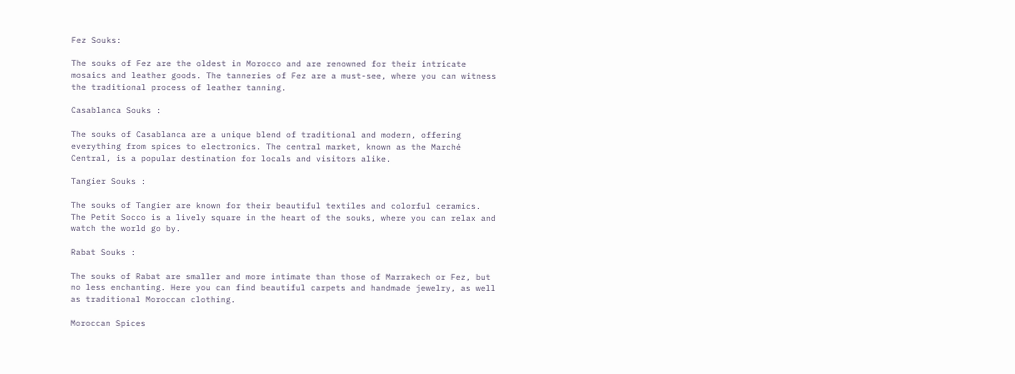Fez Souks:

The souks of Fez are the oldest in Morocco and are renowned for their intricate mosaics and leather goods. The tanneries of Fez are a must-see, where you can witness the traditional process of leather tanning.

Casablanca Souks :

The souks of Casablanca are a unique blend of traditional and modern, offering everything from spices to electronics. The central market, known as the Marché Central, is a popular destination for locals and visitors alike.

Tangier Souks :

The souks of Tangier are known for their beautiful textiles and colorful ceramics. The Petit Socco is a lively square in the heart of the souks, where you can relax and watch the world go by.

Rabat Souks :

The souks of Rabat are smaller and more intimate than those of Marrakech or Fez, but no less enchanting. Here you can find beautiful carpets and handmade jewelry, as well as traditional Moroccan clothing.

Moroccan Spices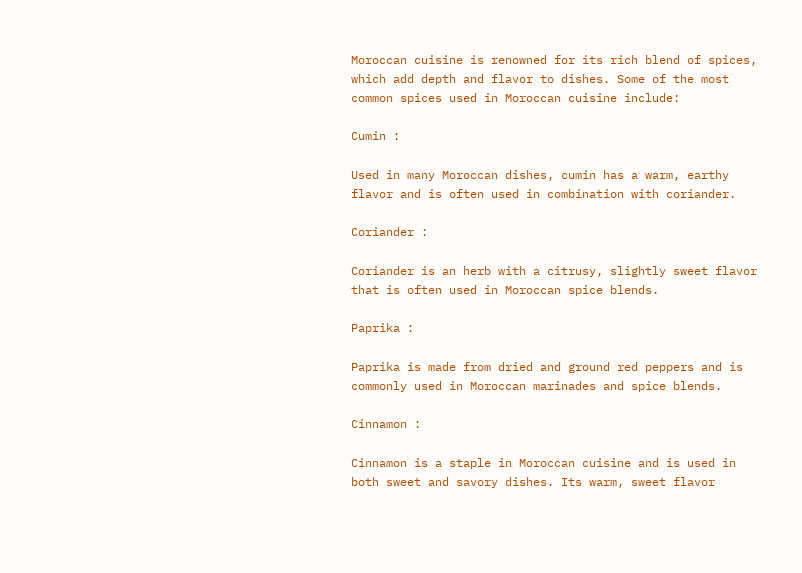Moroccan cuisine is renowned for its rich blend of spices, which add depth and flavor to dishes. Some of the most common spices used in Moroccan cuisine include:

Cumin :

Used in many Moroccan dishes, cumin has a warm, earthy flavor and is often used in combination with coriander.

Coriander :

Coriander is an herb with a citrusy, slightly sweet flavor that is often used in Moroccan spice blends.

Paprika :

Paprika is made from dried and ground red peppers and is commonly used in Moroccan marinades and spice blends.

Cinnamon :

Cinnamon is a staple in Moroccan cuisine and is used in both sweet and savory dishes. Its warm, sweet flavor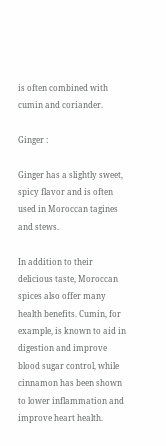is often combined with cumin and coriander.

Ginger :

Ginger has a slightly sweet, spicy flavor and is often used in Moroccan tagines and stews.

In addition to their delicious taste, Moroccan spices also offer many health benefits. Cumin, for example, is known to aid in digestion and improve blood sugar control, while cinnamon has been shown to lower inflammation and improve heart health.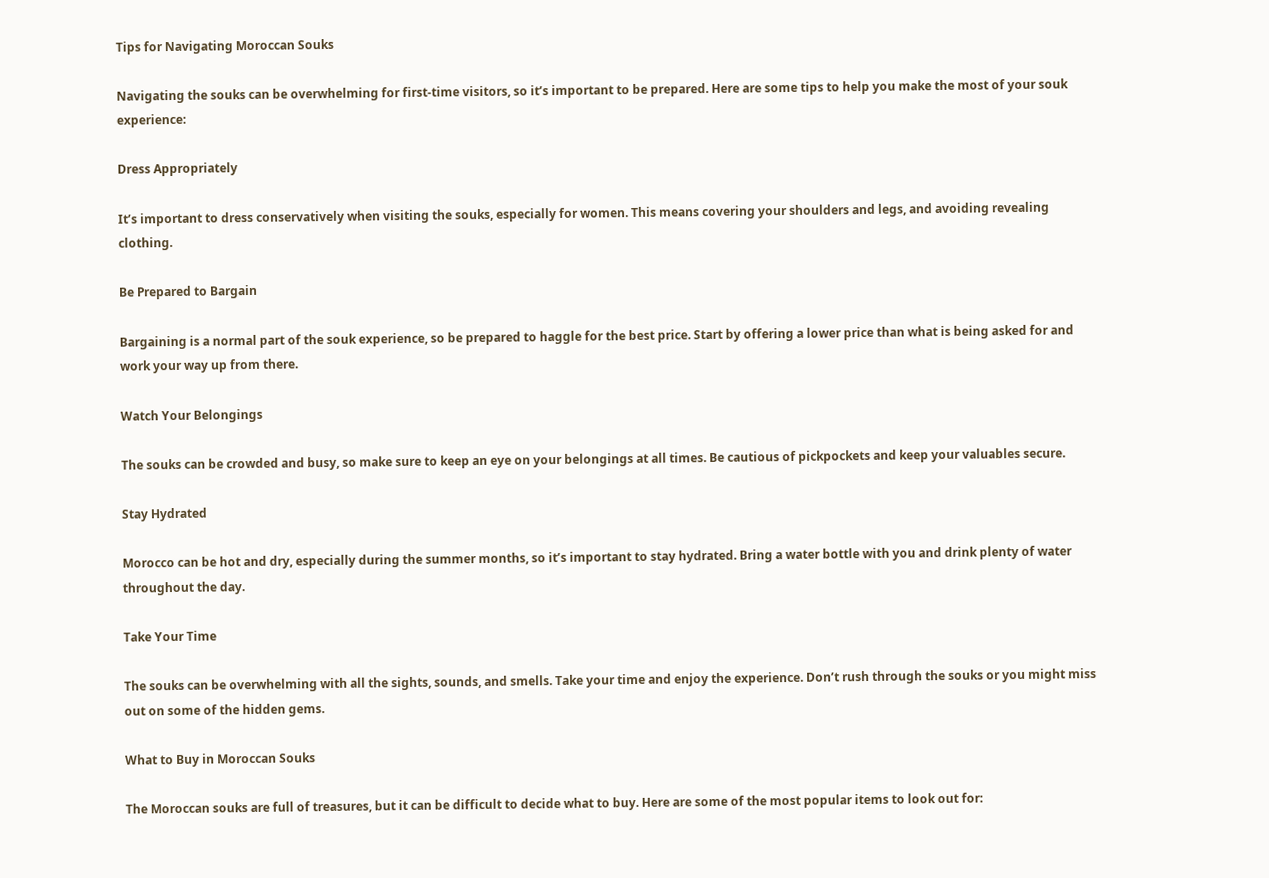Tips for Navigating Moroccan Souks

Navigating the souks can be overwhelming for first-time visitors, so it’s important to be prepared. Here are some tips to help you make the most of your souk experience:

Dress Appropriately

It’s important to dress conservatively when visiting the souks, especially for women. This means covering your shoulders and legs, and avoiding revealing clothing.

Be Prepared to Bargain

Bargaining is a normal part of the souk experience, so be prepared to haggle for the best price. Start by offering a lower price than what is being asked for and work your way up from there.

Watch Your Belongings

The souks can be crowded and busy, so make sure to keep an eye on your belongings at all times. Be cautious of pickpockets and keep your valuables secure.

Stay Hydrated

Morocco can be hot and dry, especially during the summer months, so it’s important to stay hydrated. Bring a water bottle with you and drink plenty of water throughout the day.

Take Your Time

The souks can be overwhelming with all the sights, sounds, and smells. Take your time and enjoy the experience. Don’t rush through the souks or you might miss out on some of the hidden gems.

What to Buy in Moroccan Souks

The Moroccan souks are full of treasures, but it can be difficult to decide what to buy. Here are some of the most popular items to look out for: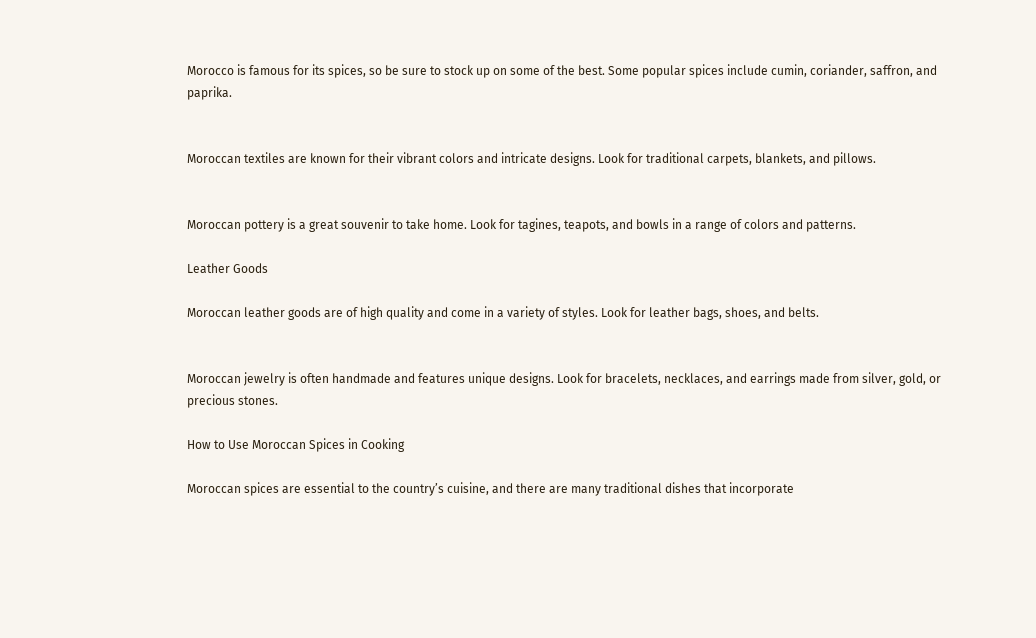Morocco is famous for its spices, so be sure to stock up on some of the best. Some popular spices include cumin, coriander, saffron, and paprika.


Moroccan textiles are known for their vibrant colors and intricate designs. Look for traditional carpets, blankets, and pillows.


Moroccan pottery is a great souvenir to take home. Look for tagines, teapots, and bowls in a range of colors and patterns.

Leather Goods

Moroccan leather goods are of high quality and come in a variety of styles. Look for leather bags, shoes, and belts.


Moroccan jewelry is often handmade and features unique designs. Look for bracelets, necklaces, and earrings made from silver, gold, or precious stones.

How to Use Moroccan Spices in Cooking

Moroccan spices are essential to the country’s cuisine, and there are many traditional dishes that incorporate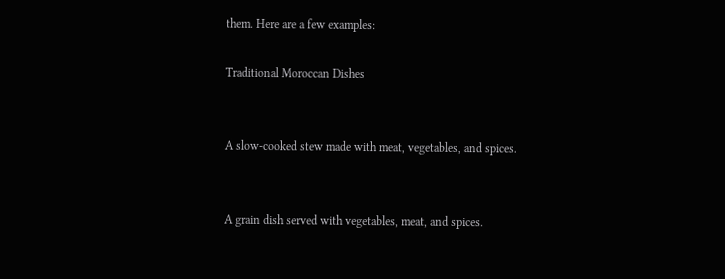them. Here are a few examples:

Traditional Moroccan Dishes


A slow-cooked stew made with meat, vegetables, and spices.


A grain dish served with vegetables, meat, and spices.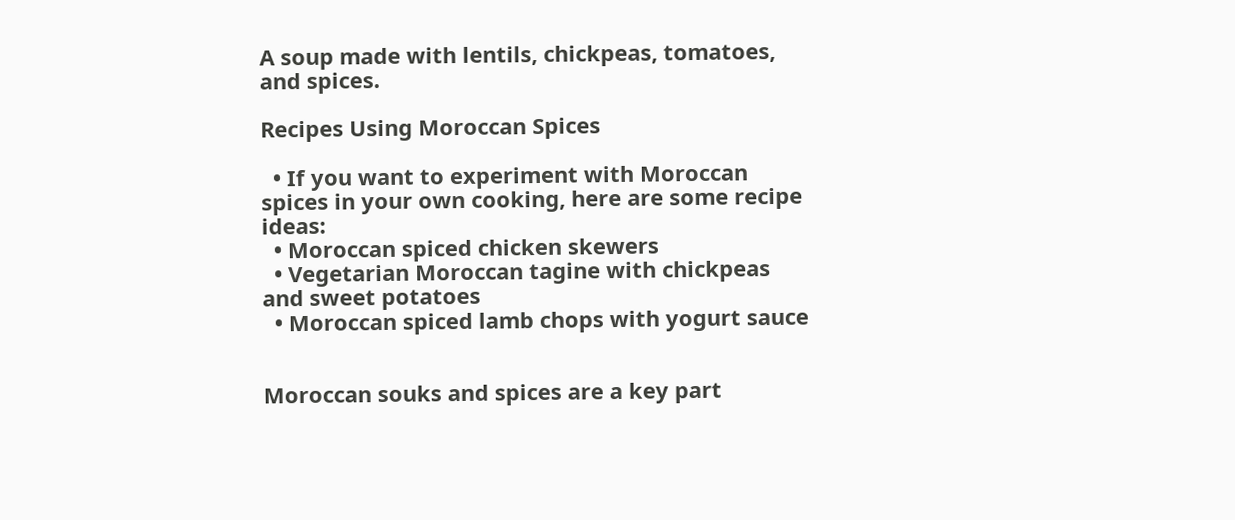A soup made with lentils, chickpeas, tomatoes, and spices.

Recipes Using Moroccan Spices

  • If you want to experiment with Moroccan spices in your own cooking, here are some recipe ideas:
  • Moroccan spiced chicken skewers
  • Vegetarian Moroccan tagine with chickpeas and sweet potatoes
  • Moroccan spiced lamb chops with yogurt sauce


Moroccan souks and spices are a key part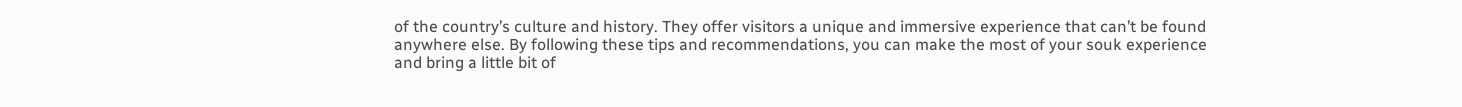of the country’s culture and history. They offer visitors a unique and immersive experience that can’t be found anywhere else. By following these tips and recommendations, you can make the most of your souk experience and bring a little bit of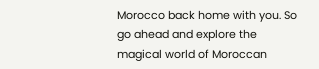Morocco back home with you. So go ahead and explore the magical world of Moroccan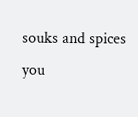souks and spices you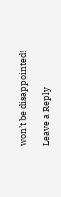won’t be disappointed!

Leave a Reply